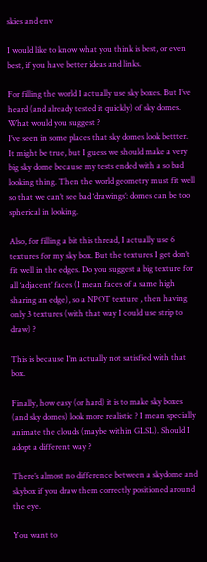skies and env

I would like to know what you think is best, or even best, if you have better ideas and links.

For filling the world I actually use sky boxes. But I’ve heard (and already tested it quickly) of sky domes. What would you suggest ?
I’ve seen in some places that sky domes look bettter. It might be true, but I guess we should make a very big sky dome because my tests ended with a so bad looking thing. Then the world geometry must fit well so that we can’t see bad ‘drawings’: domes can be too spherical in looking.

Also, for filling a bit this thread, I actually use 6 textures for my sky box. But the textures I get don’t fit well in the edges. Do you suggest a big texture for all ‘adjacent’ faces (I mean faces of a same high sharing an edge), so a NPOT texture , then having only 3 textures (with that way I could use strip to draw) ?

This is because I’m actually not satisfied with that box.

Finally, how easy (or hard) it is to make sky boxes (and sky domes) look more realistic ? I mean specially animate the clouds (maybe within GLSL). Should I adopt a different way ?

There’s almost no difference between a skydome and skybox if you draw them correctly positioned around the eye.

You want to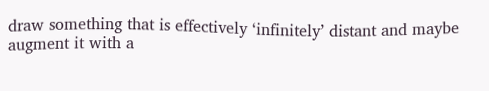draw something that is effectively ‘infinitely’ distant and maybe augment it with a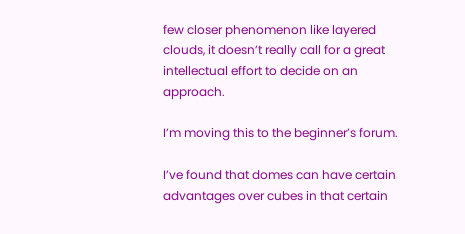few closer phenomenon like layered clouds, it doesn’t really call for a great intellectual effort to decide on an approach.

I’m moving this to the beginner’s forum.

I’ve found that domes can have certain advantages over cubes in that certain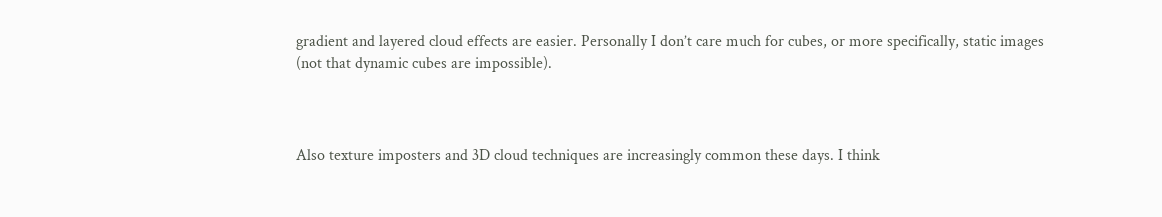gradient and layered cloud effects are easier. Personally I don’t care much for cubes, or more specifically, static images (not that dynamic cubes are impossible).



Also texture imposters and 3D cloud techniques are increasingly common these days. I think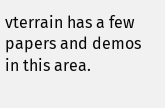vterrain has a few papers and demos in this area.